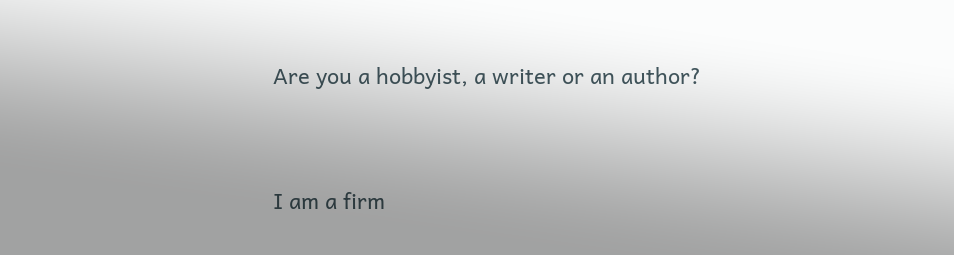Are you a hobbyist, a writer or an author?


I am a firm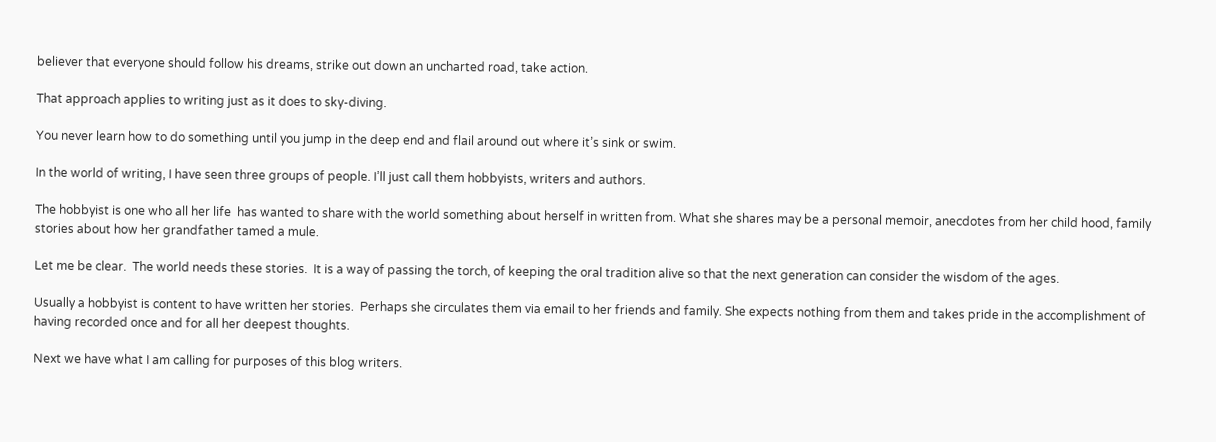believer that everyone should follow his dreams, strike out down an uncharted road, take action.

That approach applies to writing just as it does to sky-diving.

You never learn how to do something until you jump in the deep end and flail around out where it’s sink or swim.

In the world of writing, I have seen three groups of people. I’ll just call them hobbyists, writers and authors.

The hobbyist is one who all her life  has wanted to share with the world something about herself in written from. What she shares may be a personal memoir, anecdotes from her child hood, family stories about how her grandfather tamed a mule.

Let me be clear.  The world needs these stories.  It is a way of passing the torch, of keeping the oral tradition alive so that the next generation can consider the wisdom of the ages.

Usually a hobbyist is content to have written her stories.  Perhaps she circulates them via email to her friends and family. She expects nothing from them and takes pride in the accomplishment of having recorded once and for all her deepest thoughts.

Next we have what I am calling for purposes of this blog writers.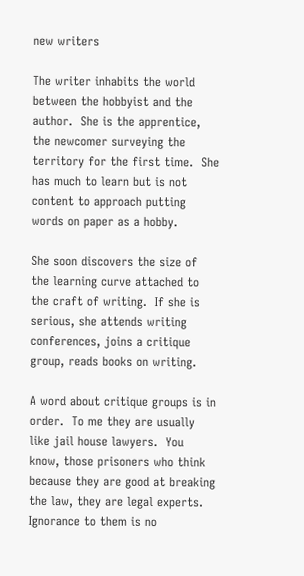new writers

The writer inhabits the world between the hobbyist and the author.  She is the apprentice, the newcomer surveying the territory for the first time.  She has much to learn but is not content to approach putting words on paper as a hobby.

She soon discovers the size of the learning curve attached to the craft of writing.  If she is serious, she attends writing conferences, joins a critique group, reads books on writing.

A word about critique groups is in order.  To me they are usually like jail house lawyers.  You know, those prisoners who think because they are good at breaking the law, they are legal experts.  Ignorance to them is no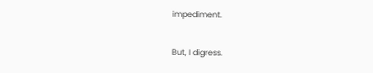impediment.

But, I digress.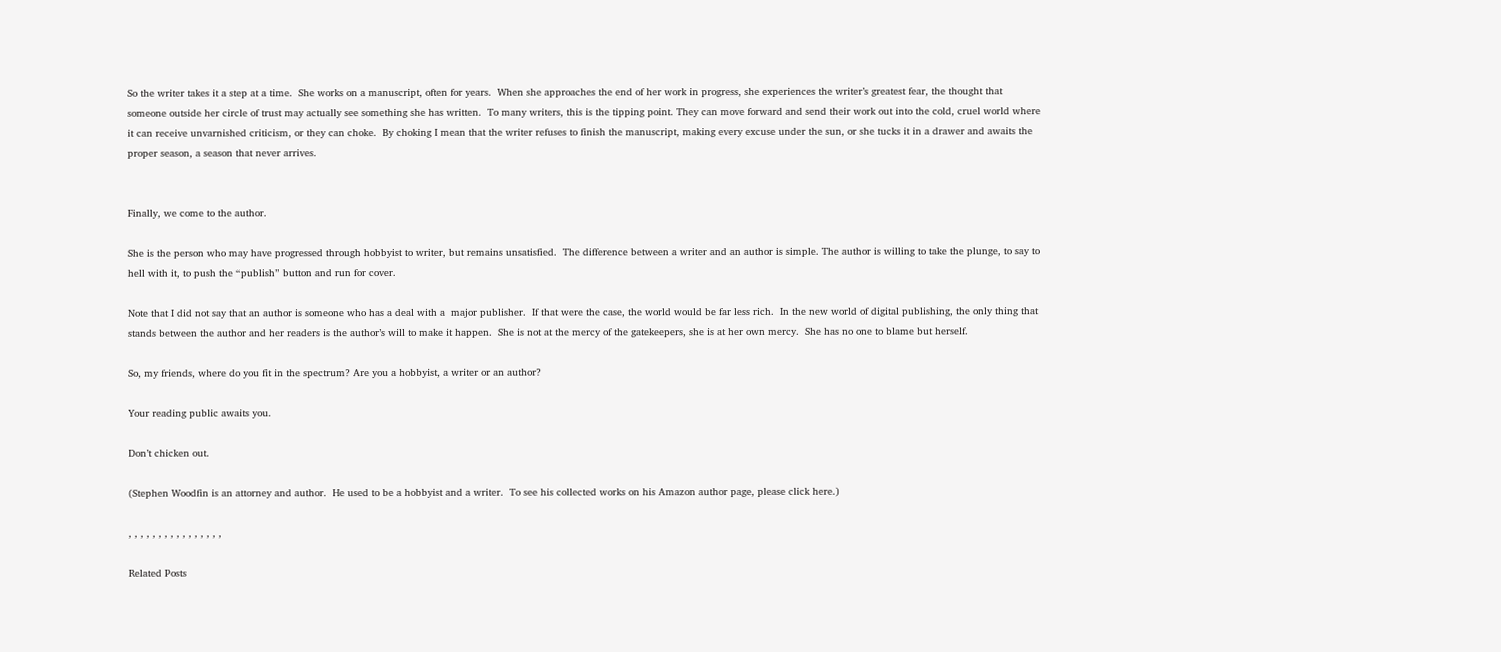So the writer takes it a step at a time.  She works on a manuscript, often for years.  When she approaches the end of her work in progress, she experiences the writer’s greatest fear, the thought that someone outside her circle of trust may actually see something she has written.  To many writers, this is the tipping point. They can move forward and send their work out into the cold, cruel world where it can receive unvarnished criticism, or they can choke.  By choking I mean that the writer refuses to finish the manuscript, making every excuse under the sun, or she tucks it in a drawer and awaits the proper season, a season that never arrives.


Finally, we come to the author.

She is the person who may have progressed through hobbyist to writer, but remains unsatisfied.  The difference between a writer and an author is simple. The author is willing to take the plunge, to say to hell with it, to push the “publish” button and run for cover.

Note that I did not say that an author is someone who has a deal with a  major publisher.  If that were the case, the world would be far less rich.  In the new world of digital publishing, the only thing that stands between the author and her readers is the author’s will to make it happen.  She is not at the mercy of the gatekeepers, she is at her own mercy.  She has no one to blame but herself.

So, my friends, where do you fit in the spectrum? Are you a hobbyist, a writer or an author?

Your reading public awaits you.

Don’t chicken out.

(Stephen Woodfin is an attorney and author.  He used to be a hobbyist and a writer.  To see his collected works on his Amazon author page, please click here.)

, , , , , , , , , , , , , , , ,

Related Posts